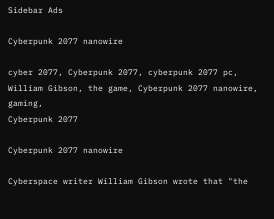Sidebar Ads

Cyberpunk 2077 nanowire

cyber 2077, Cyberpunk 2077, cyberpunk 2077 pc, William Gibson, the game, Cyberpunk 2077 nanowire, gaming,
Cyberpunk 2077

Cyberpunk 2077 nanowire

Cyberspace writer William Gibson wrote that "the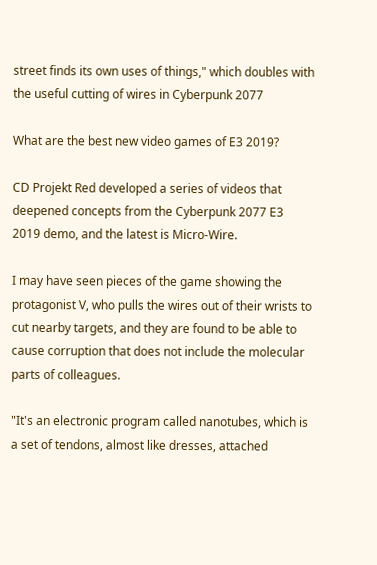street finds its own uses of things," which doubles with the useful cutting of wires in Cyberpunk 2077

What are the best new video games of E3 2019?

CD Projekt Red developed a series of videos that deepened concepts from the Cyberpunk 2077 E3 2019 demo, and the latest is Micro-Wire.

I may have seen pieces of the game showing the protagonist V, who pulls the wires out of their wrists to cut nearby targets, and they are found to be able to cause corruption that does not include the molecular parts of colleagues.

"It's an electronic program called nanotubes, which is a set of tendons, almost like dresses, attached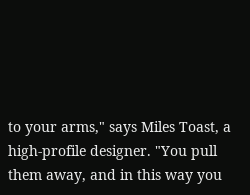to your arms," says Miles Toast, a high-profile designer. "You pull them away, and in this way you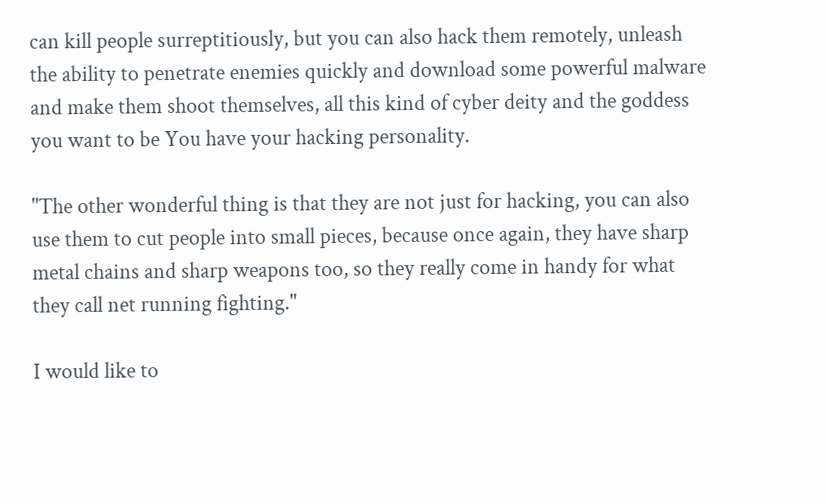can kill people surreptitiously, but you can also hack them remotely, unleash the ability to penetrate enemies quickly and download some powerful malware and make them shoot themselves, all this kind of cyber deity and the goddess you want to be You have your hacking personality.

"The other wonderful thing is that they are not just for hacking, you can also use them to cut people into small pieces, because once again, they have sharp metal chains and sharp weapons too, so they really come in handy for what they call net running fighting."

I would like to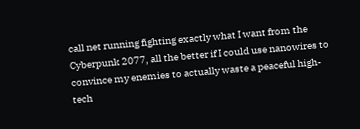call net running fighting exactly what I want from the Cyberpunk 2077, all the better if I could use nanowires to convince my enemies to actually waste a peaceful high-tech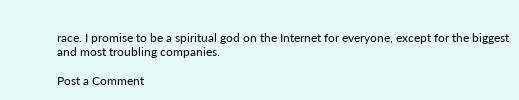race. I promise to be a spiritual god on the Internet for everyone, except for the biggest and most troubling companies.

Post a Comment